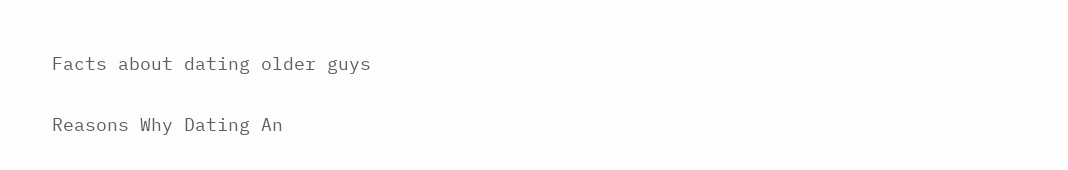Facts about dating older guys

Reasons Why Dating An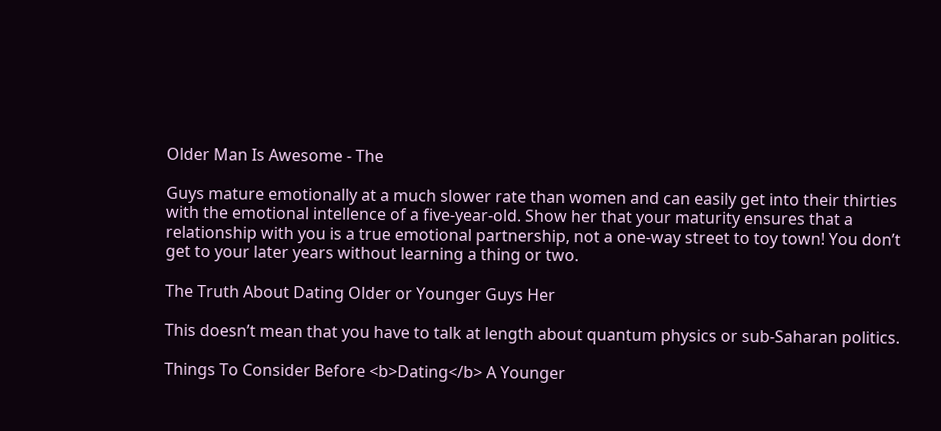Older Man Is Awesome - The

Guys mature emotionally at a much slower rate than women and can easily get into their thirties with the emotional intellence of a five-year-old. Show her that your maturity ensures that a relationship with you is a true emotional partnership, not a one-way street to toy town! You don’t get to your later years without learning a thing or two.

The Truth About Dating Older or Younger Guys Her

This doesn’t mean that you have to talk at length about quantum physics or sub-Saharan politics.

Things To Consider Before <b>Dating</b> A Younger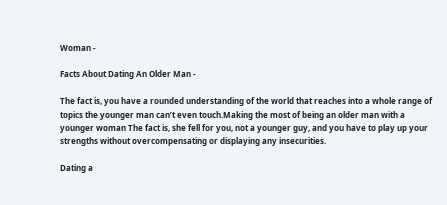Woman -

Facts About Dating An Older Man -

The fact is, you have a rounded understanding of the world that reaches into a whole range of topics the younger man can’t even touch.Making the most of being an older man with a younger woman The fact is, she fell for you, not a younger guy, and you have to play up your strengths without overcompensating or displaying any insecurities.

Dating a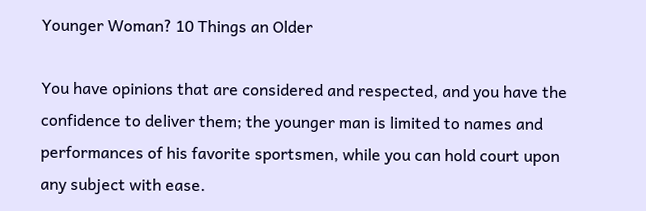Younger Woman? 10 Things an Older

You have opinions that are considered and respected, and you have the confidence to deliver them; the younger man is limited to names and performances of his favorite sportsmen, while you can hold court upon any subject with ease.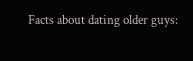Facts about dating older guys: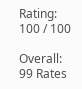Rating: 100 / 100

Overall: 99 Rates